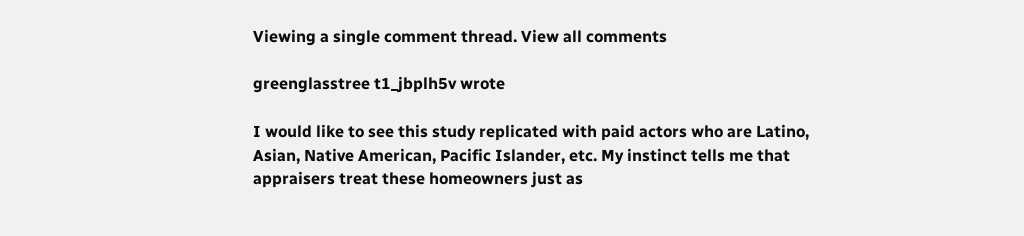Viewing a single comment thread. View all comments

greenglasstree t1_jbplh5v wrote

I would like to see this study replicated with paid actors who are Latino, Asian, Native American, Pacific Islander, etc. My instinct tells me that appraisers treat these homeowners just as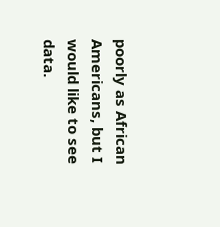poorly as African Americans, but I would like to see data.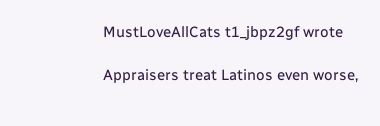MustLoveAllCats t1_jbpz2gf wrote

Appraisers treat Latinos even worse,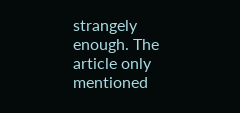strangely enough. The article only mentioned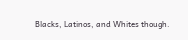Blacks, Latinos, and Whites though.